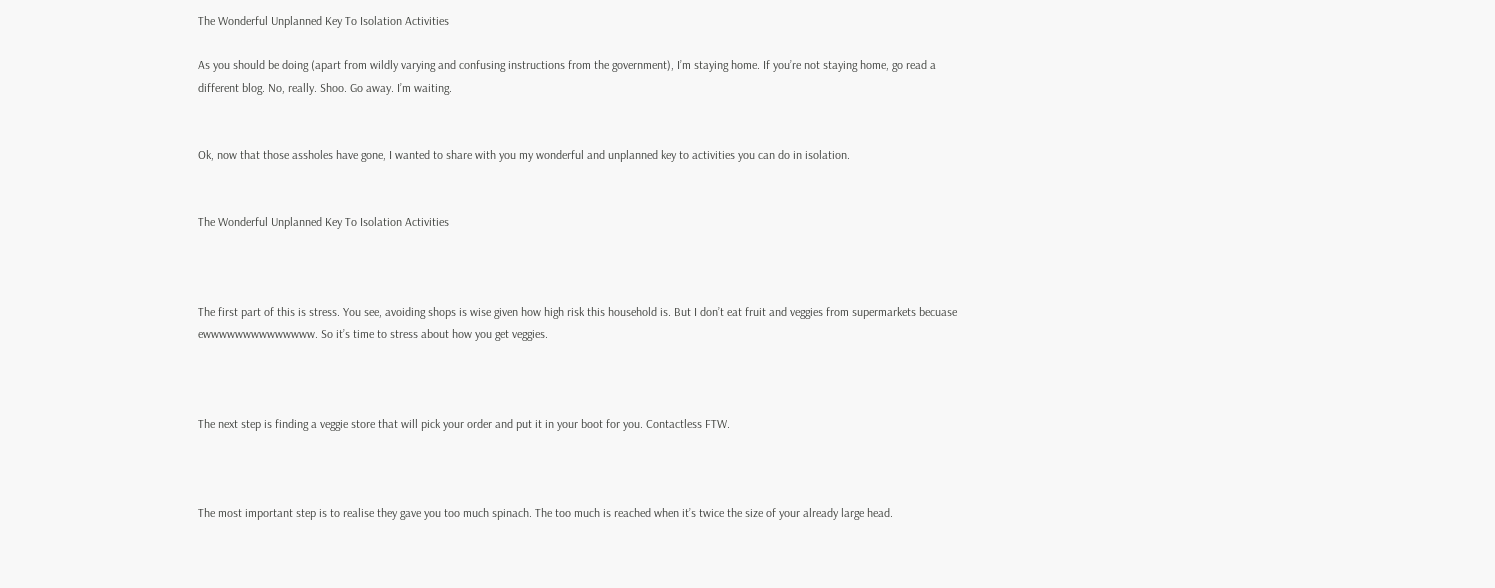The Wonderful Unplanned Key To Isolation Activities

As you should be doing (apart from wildly varying and confusing instructions from the government), I’m staying home. If you’re not staying home, go read a different blog. No, really. Shoo. Go away. I’m waiting.


Ok, now that those assholes have gone, I wanted to share with you my wonderful and unplanned key to activities you can do in isolation.


The Wonderful Unplanned Key To Isolation Activities



The first part of this is stress. You see, avoiding shops is wise given how high risk this household is. But I don’t eat fruit and veggies from supermarkets becuase ewwwwwwwwwwwwww. So it’s time to stress about how you get veggies.



The next step is finding a veggie store that will pick your order and put it in your boot for you. Contactless FTW.



The most important step is to realise they gave you too much spinach. The too much is reached when it’s twice the size of your already large head.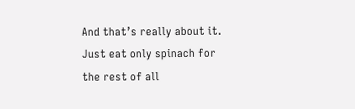And that’s really about it. Just eat only spinach for the rest of all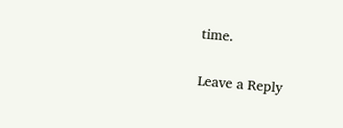time.

Leave a Reply